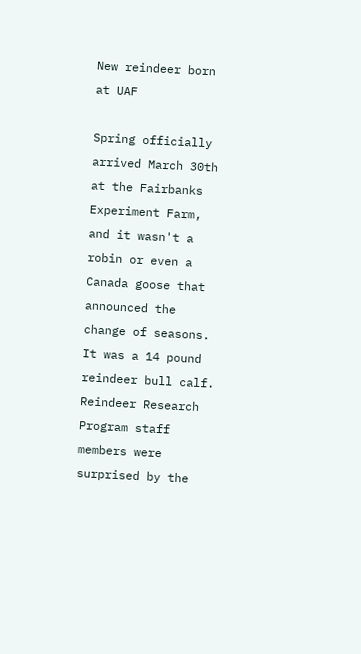New reindeer born at UAF

Spring officially arrived March 30th at the Fairbanks Experiment Farm, and it wasn't a robin or even a Canada goose that announced the change of seasons.
It was a 14 pound reindeer bull calf.
Reindeer Research Program staff members were surprised by the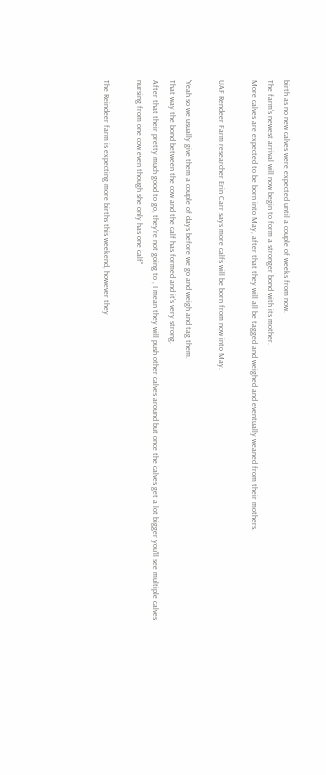birth as no new calves were expected until a couple of weeks from now.
The farm's newest arrival will now begin to form a stronger bond with its mother.
More calves are expected to be born into May, after that they will all be tagged and weighed and eventually weaned from their mothers.

UAF Rendeer Farm researcher Erin Carr says more calfs will be born from now into May.

'Yeah so we usually give them a couple of days before we go and weigh and tag them.
That way the bond between the cow and the calf has formed and it's very strong.
After that their pretty much good to go, they're not going to , I mean they will push other calves around but once the calves get a lot bigger you'll see multiple calves nursing from one cow even though she only has one calf"

The Reindeer farm is expecting more births this weekend, however they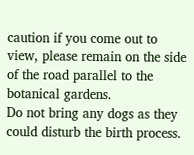caution if you come out to view, please remain on the side of the road parallel to the botanical gardens.
Do not bring any dogs as they could disturb the birth process.